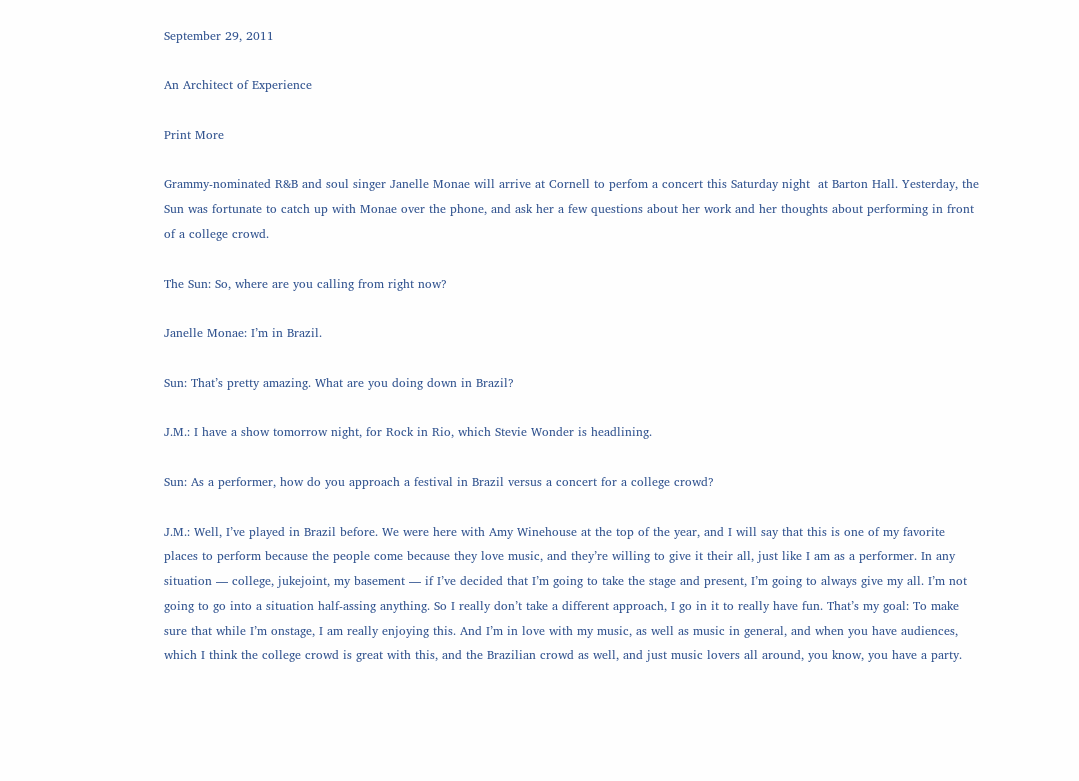September 29, 2011

An Architect of Experience

Print More

Grammy-nominated R&B and soul singer Janelle Monae will arrive at Cornell to perfom a concert this Saturday night  at Barton Hall. Yesterday, the Sun was fortunate to catch up with Monae over the phone, and ask her a few questions about her work and her thoughts about performing in front of a college crowd.

The Sun: So, where are you calling from right now?

Janelle Monae: I’m in Brazil.

Sun: That’s pretty amazing. What are you doing down in Brazil?

J.M.: I have a show tomorrow night, for Rock in Rio, which Stevie Wonder is headlining.

Sun: As a performer, how do you approach a festival in Brazil versus a concert for a college crowd?

J.M.: Well, I’ve played in Brazil before. We were here with Amy Winehouse at the top of the year, and I will say that this is one of my favorite places to perform because the people come because they love music, and they’re willing to give it their all, just like I am as a performer. In any situation — college, jukejoint, my basement — if I’ve decided that I’m going to take the stage and present, I’m going to always give my all. I’m not going to go into a situation half-assing anything. So I really don’t take a different approach, I go in it to really have fun. That’s my goal: To make sure that while I’m onstage, I am really enjoying this. And I’m in love with my music, as well as music in general, and when you have audiences, which I think the college crowd is great with this, and the Brazilian crowd as well, and just music lovers all around, you know, you have a party.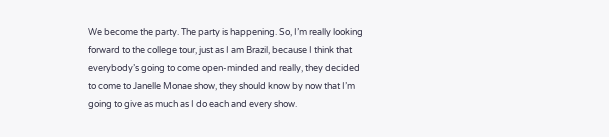We become the party. The party is happening. So, I’m really looking forward to the college tour, just as I am Brazil, because I think that everybody’s going to come open-minded and really, they decided to come to Janelle Monae show, they should know by now that I’m going to give as much as I do each and every show.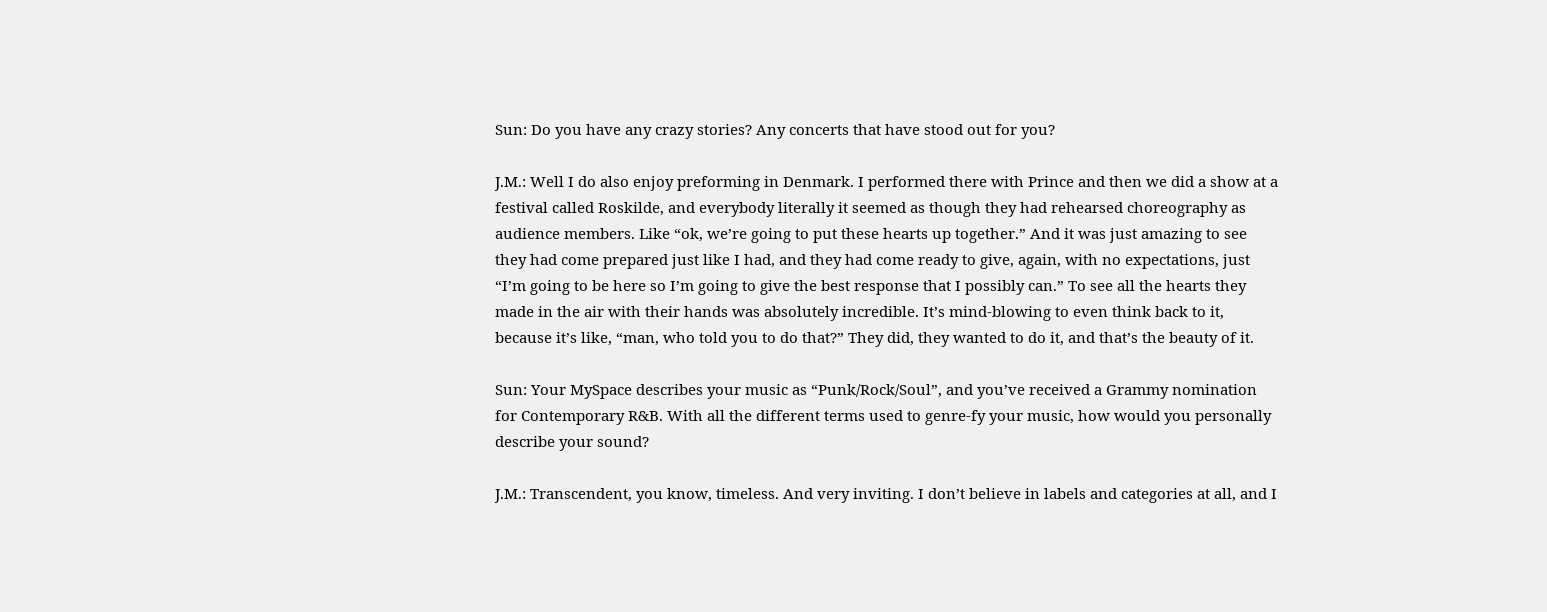Sun: Do you have any crazy stories? Any concerts that have stood out for you?

J.M.: Well I do also enjoy preforming in Denmark. I performed there with Prince and then we did a show at a festival called Roskilde, and everybody literally it seemed as though they had rehearsed choreography as audience members. Like “ok, we’re going to put these hearts up together.” And it was just amazing to see they had come prepared just like I had, and they had come ready to give, again, with no expectations, just “I’m going to be here so I’m going to give the best response that I possibly can.” To see all the hearts they made in the air with their hands was absolutely incredible. It’s mind-blowing to even think back to it, because it’s like, “man, who told you to do that?” They did, they wanted to do it, and that’s the beauty of it.

Sun: Your MySpace describes your music as “Punk/Rock/Soul”, and you’ve received a Grammy nomination for Contemporary R&B. With all the different terms used to genre-fy your music, how would you personally describe your sound?

J.M.: Transcendent, you know, timeless. And very inviting. I don’t believe in labels and categories at all, and I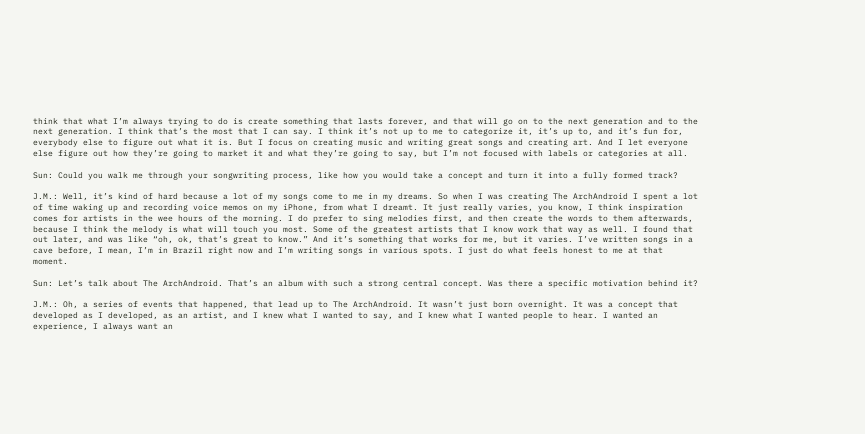think that what I’m always trying to do is create something that lasts forever, and that will go on to the next generation and to the next generation. I think that’s the most that I can say. I think it’s not up to me to categorize it, it’s up to, and it’s fun for, everybody else to figure out what it is. But I focus on creating music and writing great songs and creating art. And I let everyone else figure out how they’re going to market it and what they’re going to say, but I’m not focused with labels or categories at all.

Sun: Could you walk me through your songwriting process, like how you would take a concept and turn it into a fully formed track?

J.M.: Well, it’s kind of hard because a lot of my songs come to me in my dreams. So when I was creating The ArchAndroid I spent a lot of time waking up and recording voice memos on my iPhone, from what I dreamt. It just really varies, you know, I think inspiration comes for artists in the wee hours of the morning. I do prefer to sing melodies first, and then create the words to them afterwards, because I think the melody is what will touch you most. Some of the greatest artists that I know work that way as well. I found that out later, and was like “oh, ok, that’s great to know.” And it’s something that works for me, but it varies. I’ve written songs in a cave before, I mean, I’m in Brazil right now and I’m writing songs in various spots. I just do what feels honest to me at that moment.

Sun: Let’s talk about The ArchAndroid. That’s an album with such a strong central concept. Was there a specific motivation behind it?

J.M.: Oh, a series of events that happened, that lead up to The ArchAndroid. It wasn’t just born overnight. It was a concept that developed as I developed, as an artist, and I knew what I wanted to say, and I knew what I wanted people to hear. I wanted an experience, I always want an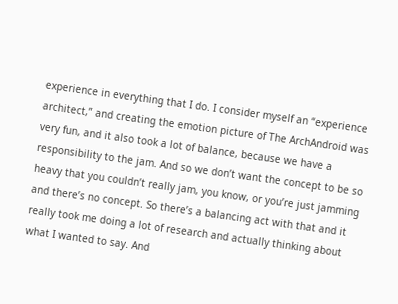experience in everything that I do. I consider myself an “experience architect,” and creating the emotion picture of The ArchAndroid was very fun, and it also took a lot of balance, because we have a responsibility to the jam. And so we don’t want the concept to be so heavy that you couldn’t really jam, you know, or you’re just jamming and there’s no concept. So there’s a balancing act with that and it really took me doing a lot of research and actually thinking about what I wanted to say. And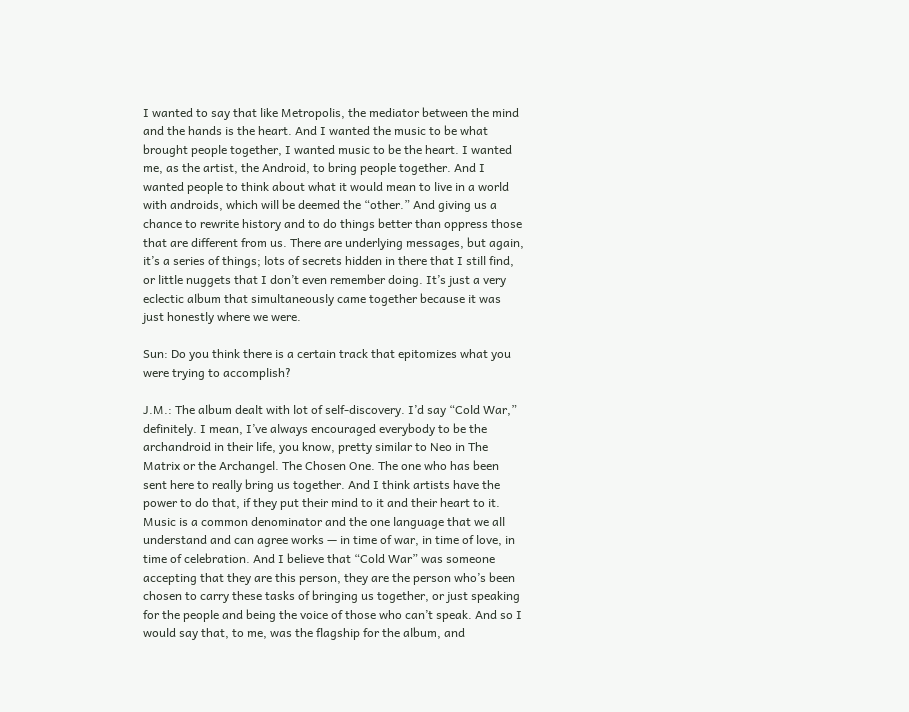I wanted to say that like Metropolis, the mediator between the mind and the hands is the heart. And I wanted the music to be what brought people together, I wanted music to be the heart. I wanted me, as the artist, the Android, to bring people together. And I wanted people to think about what it would mean to live in a world with androids, which will be deemed the “other.” And giving us a chance to rewrite history and to do things better than oppress those that are different from us. There are underlying messages, but again, it’s a series of things; lots of secrets hidden in there that I still find, or little nuggets that I don’t even remember doing. It’s just a very eclectic album that simultaneously came together because it was just honestly where we were.

Sun: Do you think there is a certain track that epitomizes what you were trying to accomplish?

J.M.: The album dealt with lot of self-discovery. I’d say “Cold War,” definitely. I mean, I’ve always encouraged everybody to be the archandroid in their life, you know, pretty similar to Neo in The Matrix or the Archangel. The Chosen One. The one who has been sent here to really bring us together. And I think artists have the power to do that, if they put their mind to it and their heart to it. Music is a common denominator and the one language that we all understand and can agree works — in time of war, in time of love, in time of celebration. And I believe that “Cold War” was someone accepting that they are this person, they are the person who’s been chosen to carry these tasks of bringing us together, or just speaking for the people and being the voice of those who can’t speak. And so I would say that, to me, was the flagship for the album, and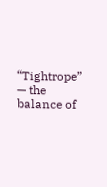“Tightrope” — the balance of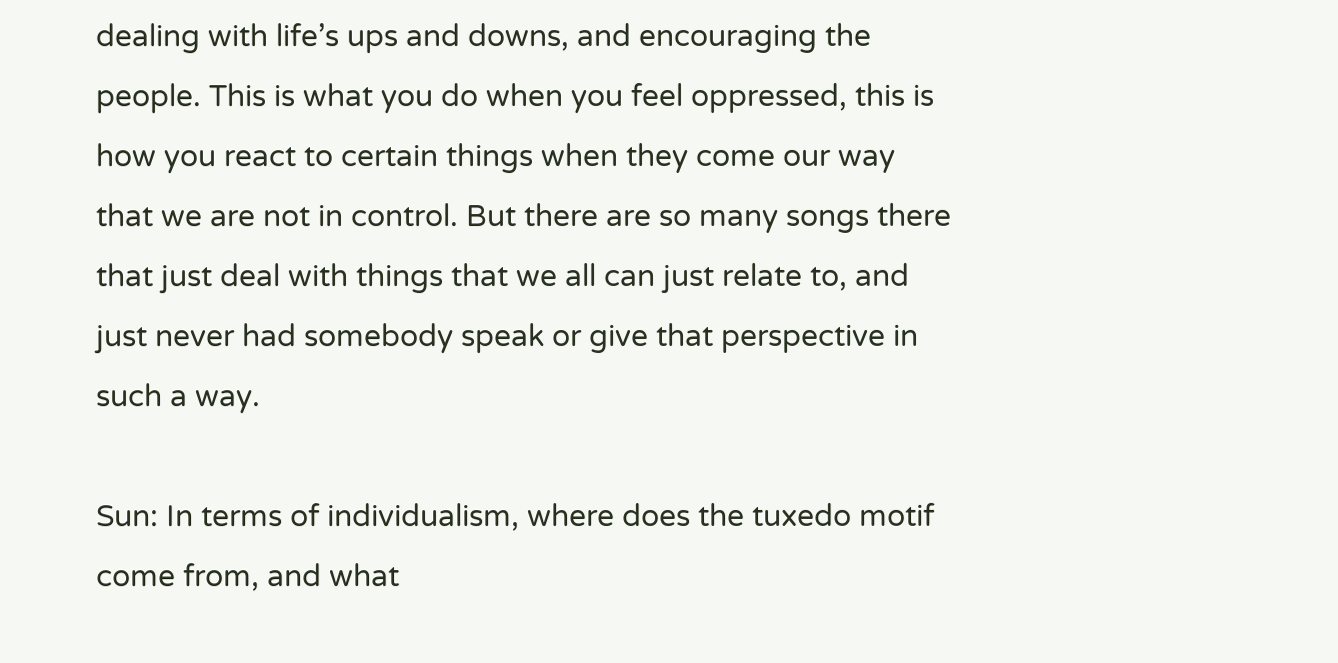dealing with life’s ups and downs, and encouraging the people. This is what you do when you feel oppressed, this is how you react to certain things when they come our way that we are not in control. But there are so many songs there that just deal with things that we all can just relate to, and just never had somebody speak or give that perspective in such a way.

Sun: In terms of individualism, where does the tuxedo motif come from, and what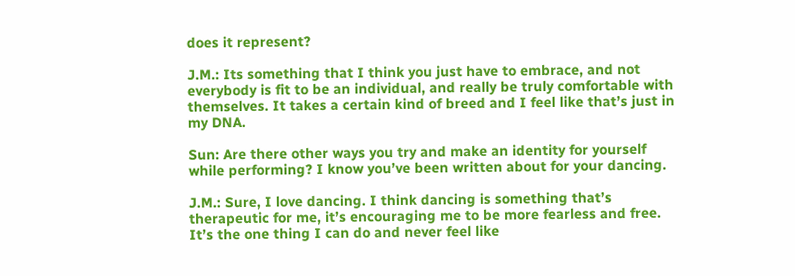does it represent?

J.M.: Its something that I think you just have to embrace, and not everybody is fit to be an individual, and really be truly comfortable with themselves. It takes a certain kind of breed and I feel like that’s just in my DNA.

Sun: Are there other ways you try and make an identity for yourself while performing? I know you’ve been written about for your dancing.

J.M.: Sure, I love dancing. I think dancing is something that’s therapeutic for me, it’s encouraging me to be more fearless and free. It’s the one thing I can do and never feel like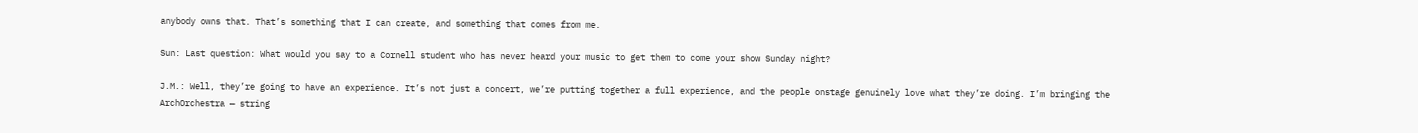anybody owns that. That’s something that I can create, and something that comes from me.

Sun: Last question: What would you say to a Cornell student who has never heard your music to get them to come your show Sunday night?

J.M.: Well, they’re going to have an experience. It’s not just a concert, we’re putting together a full experience, and the people onstage genuinely love what they’re doing. I’m bringing the ArchOrchestra — string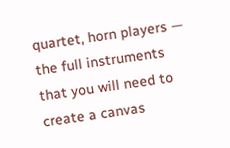quartet, horn players — the full instruments that you will need to create a canvas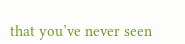that you’ve never seen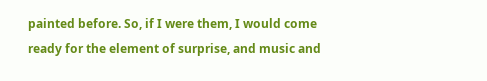painted before. So, if I were them, I would come ready for the element of surprise, and music and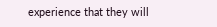experience that they will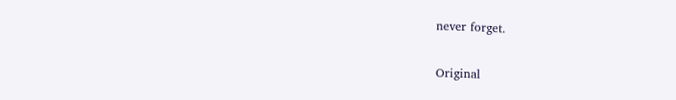never forget.

Original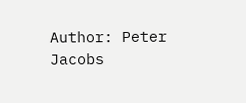Author: Peter Jacobs